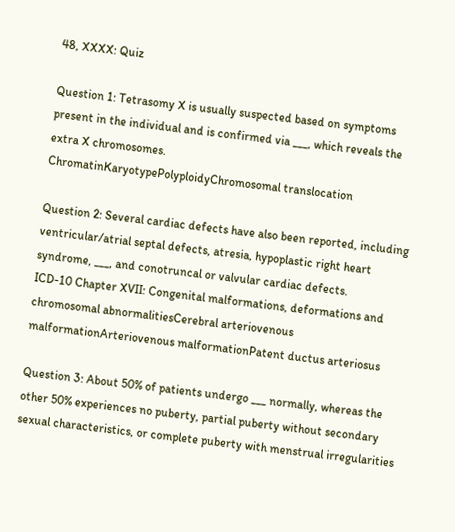48, XXXX: Quiz

Question 1: Tetrasomy X is usually suspected based on symptoms present in the individual and is confirmed via ___, which reveals the extra X chromosomes.
ChromatinKaryotypePolyploidyChromosomal translocation

Question 2: Several cardiac defects have also been reported, including ventricular/atrial septal defects, atresia, hypoplastic right heart syndrome, ___, and conotruncal or valvular cardiac defects.
ICD-10 Chapter XVII: Congenital malformations, deformations and chromosomal abnormalitiesCerebral arteriovenous malformationArteriovenous malformationPatent ductus arteriosus

Question 3: About 50% of patients undergo ___ normally, whereas the other 50% experiences no puberty, partial puberty without secondary sexual characteristics, or complete puberty with menstrual irregularities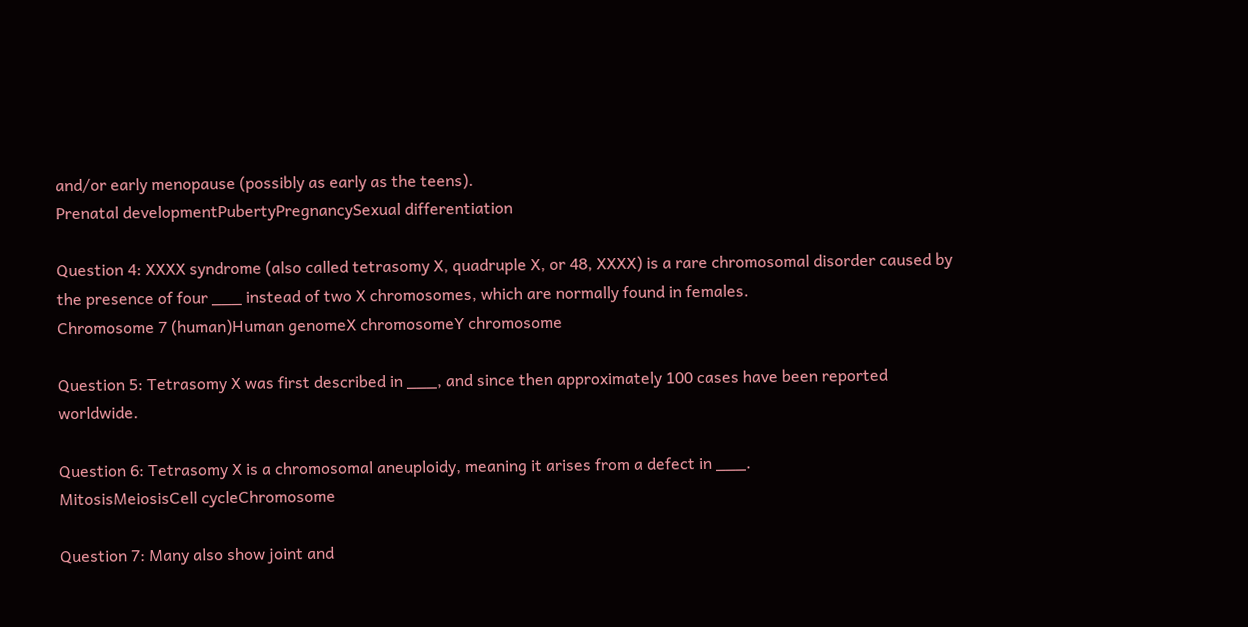and/or early menopause (possibly as early as the teens).
Prenatal developmentPubertyPregnancySexual differentiation

Question 4: XXXX syndrome (also called tetrasomy X, quadruple X, or 48, XXXX) is a rare chromosomal disorder caused by the presence of four ___ instead of two X chromosomes, which are normally found in females.
Chromosome 7 (human)Human genomeX chromosomeY chromosome

Question 5: Tetrasomy X was first described in ___, and since then approximately 100 cases have been reported worldwide.

Question 6: Tetrasomy X is a chromosomal aneuploidy, meaning it arises from a defect in ___.
MitosisMeiosisCell cycleChromosome

Question 7: Many also show joint and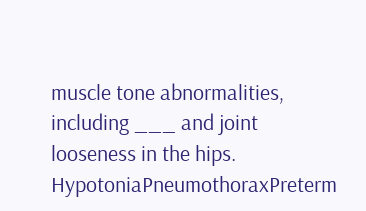muscle tone abnormalities, including ___ and joint looseness in the hips.
HypotoniaPneumothoraxPreterm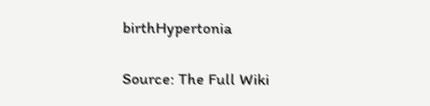birthHypertonia

Source: The Full Wiki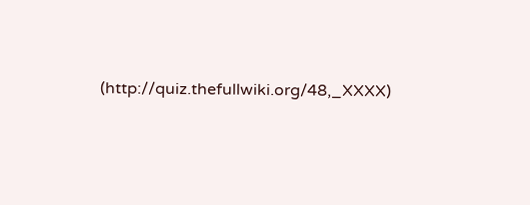(http://quiz.thefullwiki.org/48,_XXXX)